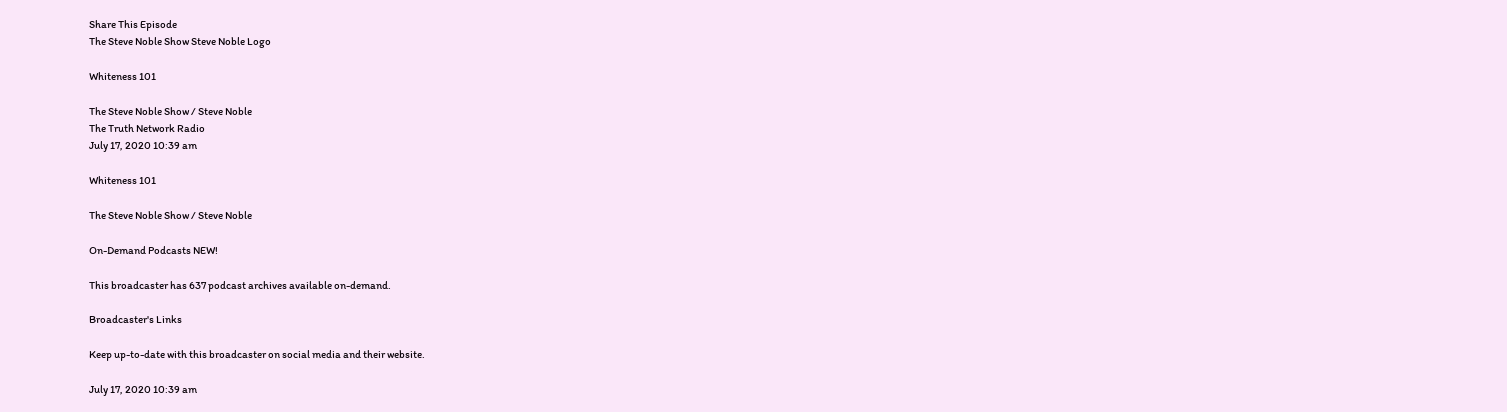Share This Episode
The Steve Noble Show Steve Noble Logo

Whiteness 101

The Steve Noble Show / Steve Noble
The Truth Network Radio
July 17, 2020 10:39 am

Whiteness 101

The Steve Noble Show / Steve Noble

On-Demand Podcasts NEW!

This broadcaster has 637 podcast archives available on-demand.

Broadcaster's Links

Keep up-to-date with this broadcaster on social media and their website.

July 17, 2020 10:39 am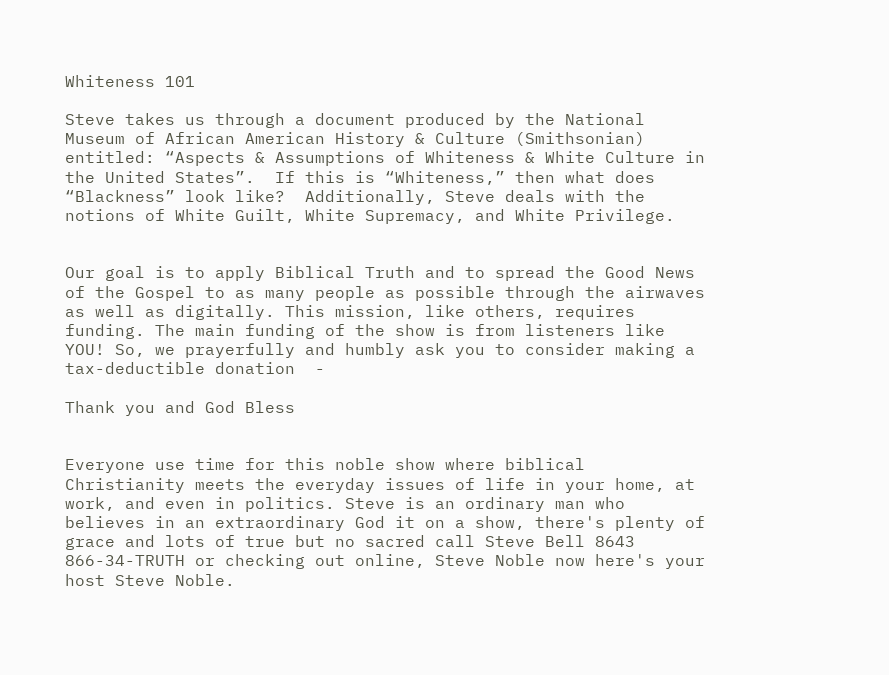Whiteness 101

Steve takes us through a document produced by the National Museum of African American History & Culture (Smithsonian) entitled: “Aspects & Assumptions of Whiteness & White Culture in the United States”.  If this is “Whiteness,” then what does “Blackness” look like?  Additionally, Steve deals with the notions of White Guilt, White Supremacy, and White Privilege.


Our goal is to apply Biblical Truth and to spread the Good News of the Gospel to as many people as possible through the airwaves as well as digitally. This mission, like others, requires funding. The main funding of the show is from listeners like YOU! So, we prayerfully and humbly ask you to consider making a tax-deductible donation  -

Thank you and God Bless


Everyone use time for this noble show where biblical Christianity meets the everyday issues of life in your home, at work, and even in politics. Steve is an ordinary man who believes in an extraordinary God it on a show, there's plenty of grace and lots of true but no sacred call Steve Bell 8643 866-34-TRUTH or checking out online, Steve Noble now here's your host Steve Noble.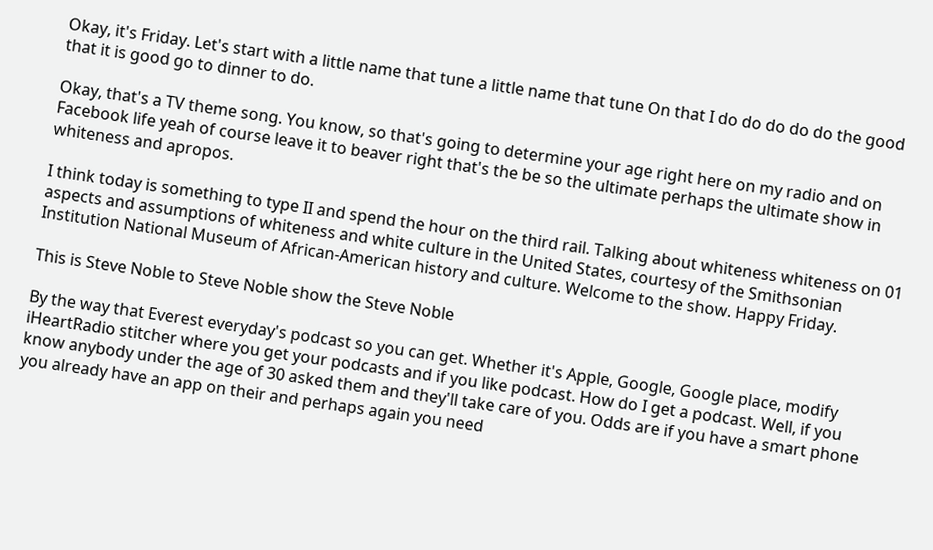Okay, it's Friday. Let's start with a little name that tune a little name that tune On that I do do do do do the good that it is good go to dinner to do.

Okay, that's a TV theme song. You know, so that's going to determine your age right here on my radio and on Facebook life yeah of course leave it to beaver right that's the be so the ultimate perhaps the ultimate show in whiteness and apropos.

I think today is something to type II and spend the hour on the third rail. Talking about whiteness whiteness on 01 aspects and assumptions of whiteness and white culture in the United States, courtesy of the Smithsonian Institution National Museum of African-American history and culture. Welcome to the show. Happy Friday.

This is Steve Noble to Steve Noble show the Steve Noble

By the way that Everest everyday's podcast so you can get. Whether it's Apple, Google, Google place, modify iHeartRadio stitcher where you get your podcasts and if you like podcast. How do I get a podcast. Well, if you know anybody under the age of 30 asked them and they'll take care of you. Odds are if you have a smart phone you already have an app on their and perhaps again you need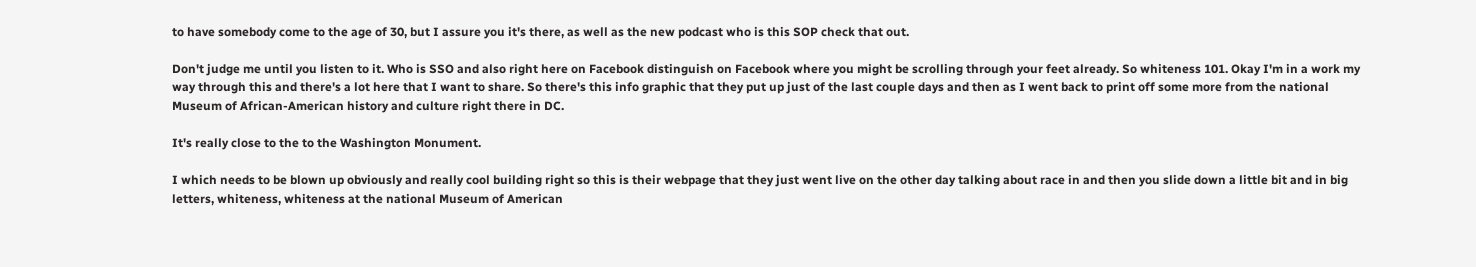to have somebody come to the age of 30, but I assure you it's there, as well as the new podcast who is this SOP check that out.

Don't judge me until you listen to it. Who is SSO and also right here on Facebook distinguish on Facebook where you might be scrolling through your feet already. So whiteness 101. Okay I'm in a work my way through this and there's a lot here that I want to share. So there's this info graphic that they put up just of the last couple days and then as I went back to print off some more from the national Museum of African-American history and culture right there in DC.

It's really close to the to the Washington Monument.

I which needs to be blown up obviously and really cool building right so this is their webpage that they just went live on the other day talking about race in and then you slide down a little bit and in big letters, whiteness, whiteness at the national Museum of American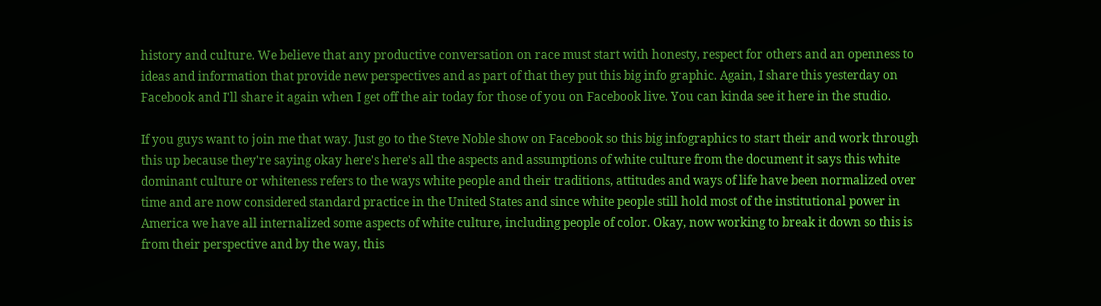history and culture. We believe that any productive conversation on race must start with honesty, respect for others and an openness to ideas and information that provide new perspectives and as part of that they put this big info graphic. Again, I share this yesterday on Facebook and I'll share it again when I get off the air today for those of you on Facebook live. You can kinda see it here in the studio.

If you guys want to join me that way. Just go to the Steve Noble show on Facebook so this big infographics to start their and work through this up because they're saying okay here's here's all the aspects and assumptions of white culture from the document it says this white dominant culture or whiteness refers to the ways white people and their traditions, attitudes and ways of life have been normalized over time and are now considered standard practice in the United States and since white people still hold most of the institutional power in America we have all internalized some aspects of white culture, including people of color. Okay, now working to break it down so this is from their perspective and by the way, this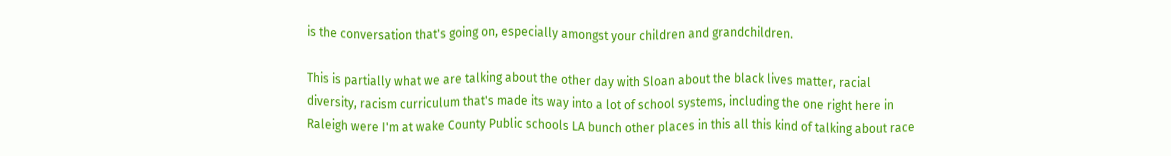is the conversation that's going on, especially amongst your children and grandchildren.

This is partially what we are talking about the other day with Sloan about the black lives matter, racial diversity, racism curriculum that's made its way into a lot of school systems, including the one right here in Raleigh were I'm at wake County Public schools LA bunch other places in this all this kind of talking about race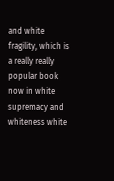and white fragility, which is a really really popular book now in white supremacy and whiteness white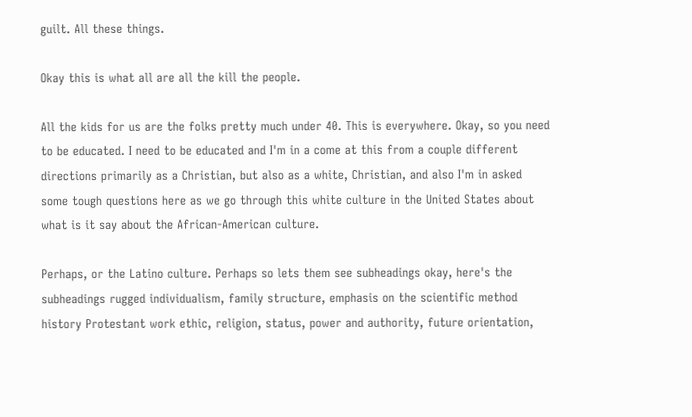guilt. All these things.

Okay this is what all are all the kill the people.

All the kids for us are the folks pretty much under 40. This is everywhere. Okay, so you need to be educated. I need to be educated and I'm in a come at this from a couple different directions primarily as a Christian, but also as a white, Christian, and also I'm in asked some tough questions here as we go through this white culture in the United States about what is it say about the African-American culture.

Perhaps, or the Latino culture. Perhaps so lets them see subheadings okay, here's the subheadings rugged individualism, family structure, emphasis on the scientific method history Protestant work ethic, religion, status, power and authority, future orientation,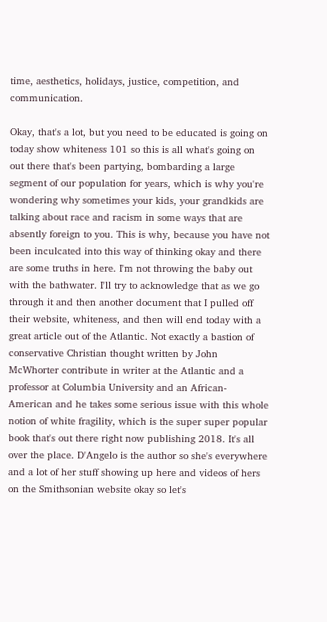time, aesthetics, holidays, justice, competition, and communication.

Okay, that's a lot, but you need to be educated is going on today show whiteness 101 so this is all what's going on out there that's been partying, bombarding a large segment of our population for years, which is why you're wondering why sometimes your kids, your grandkids are talking about race and racism in some ways that are absently foreign to you. This is why, because you have not been inculcated into this way of thinking okay and there are some truths in here. I'm not throwing the baby out with the bathwater. I'll try to acknowledge that as we go through it and then another document that I pulled off their website, whiteness, and then will end today with a great article out of the Atlantic. Not exactly a bastion of conservative Christian thought written by John McWhorter contribute in writer at the Atlantic and a professor at Columbia University and an African-American and he takes some serious issue with this whole notion of white fragility, which is the super super popular book that's out there right now publishing 2018. It's all over the place. D'Angelo is the author so she's everywhere and a lot of her stuff showing up here and videos of hers on the Smithsonian website okay so let's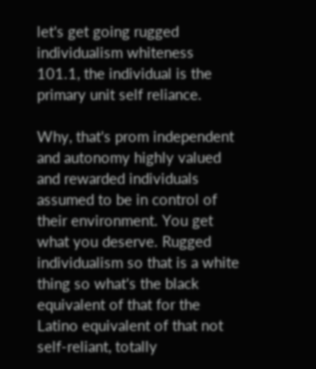let's get going rugged individualism whiteness 101.1, the individual is the primary unit self reliance.

Why, that's prom independent and autonomy highly valued and rewarded individuals assumed to be in control of their environment. You get what you deserve. Rugged individualism so that is a white thing so what's the black equivalent of that for the Latino equivalent of that not self-reliant, totally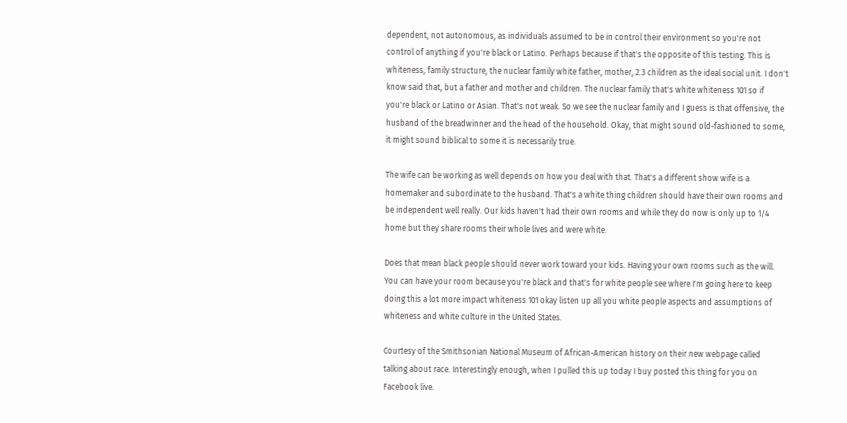dependent, not autonomous, as individuals assumed to be in control their environment so you're not control of anything if you're black or Latino. Perhaps because if that's the opposite of this testing. This is whiteness, family structure, the nuclear family white father, mother, 2.3 children as the ideal social unit. I don't know said that, but a father and mother and children. The nuclear family that's white whiteness 101 so if you're black or Latino or Asian. That's not weak. So we see the nuclear family and I guess is that offensive, the husband of the breadwinner and the head of the household. Okay, that might sound old-fashioned to some, it might sound biblical to some it is necessarily true.

The wife can be working as well depends on how you deal with that. That's a different show wife is a homemaker and subordinate to the husband. That's a white thing children should have their own rooms and be independent well really. Our kids haven't had their own rooms and while they do now is only up to 1/4 home but they share rooms their whole lives and were white.

Does that mean black people should never work toward your kids. Having your own rooms such as the will. You can have your room because you're black and that's for white people see where I'm going here to keep doing this a lot more impact whiteness 101 okay listen up all you white people aspects and assumptions of whiteness and white culture in the United States.

Courtesy of the Smithsonian National Museum of African-American history on their new webpage called talking about race. Interestingly enough, when I pulled this up today I buy posted this thing for you on Facebook live.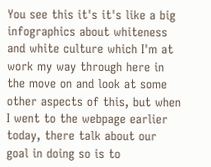You see this it's it's like a big infographics about whiteness and white culture which I'm at work my way through here in the move on and look at some other aspects of this, but when I went to the webpage earlier today, there talk about our goal in doing so is to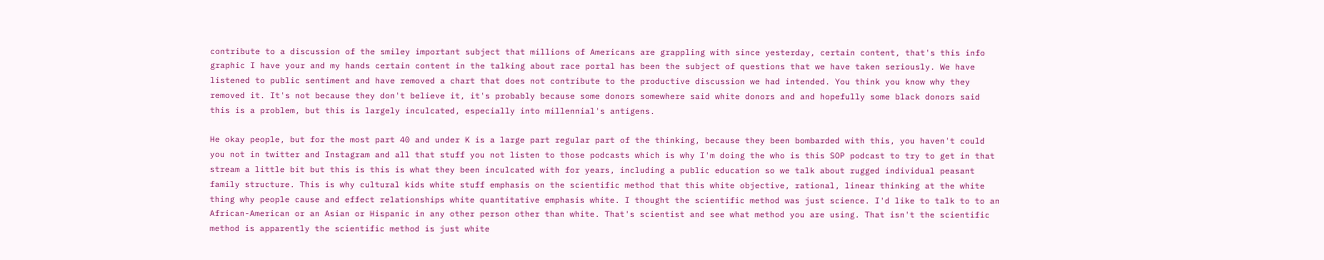contribute to a discussion of the smiley important subject that millions of Americans are grappling with since yesterday, certain content, that's this info graphic I have your and my hands certain content in the talking about race portal has been the subject of questions that we have taken seriously. We have listened to public sentiment and have removed a chart that does not contribute to the productive discussion we had intended. You think you know why they removed it. It's not because they don't believe it, it's probably because some donors somewhere said white donors and and hopefully some black donors said this is a problem, but this is largely inculcated, especially into millennial's antigens.

He okay people, but for the most part 40 and under K is a large part regular part of the thinking, because they been bombarded with this, you haven't could you not in twitter and Instagram and all that stuff you not listen to those podcasts which is why I'm doing the who is this SOP podcast to try to get in that stream a little bit but this is this is what they been inculcated with for years, including a public education so we talk about rugged individual peasant family structure. This is why cultural kids white stuff emphasis on the scientific method that this white objective, rational, linear thinking at the white thing why people cause and effect relationships white quantitative emphasis white. I thought the scientific method was just science. I'd like to talk to to an African-American or an Asian or Hispanic in any other person other than white. That's scientist and see what method you are using. That isn't the scientific method is apparently the scientific method is just white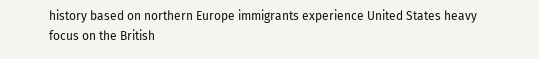history based on northern Europe immigrants experience United States heavy focus on the British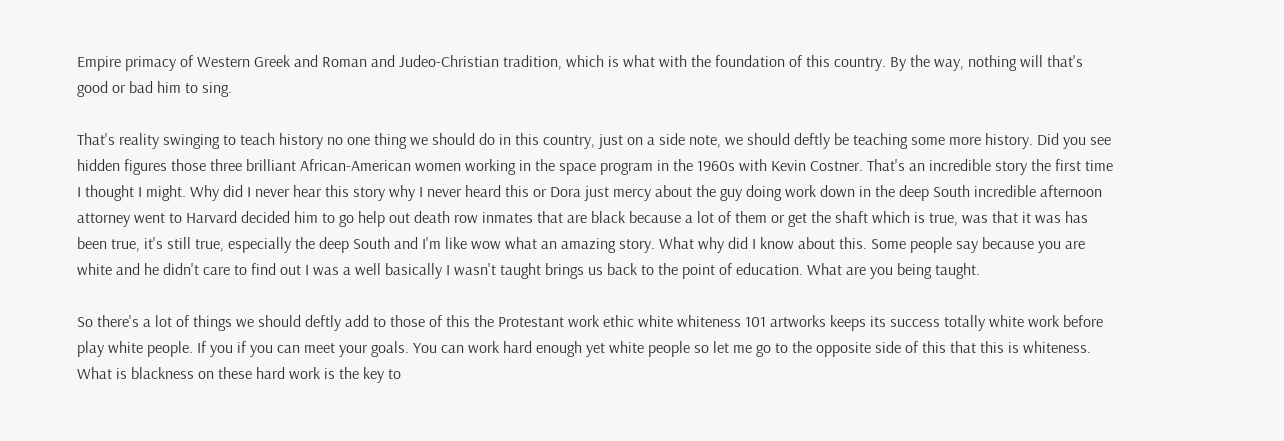Empire primacy of Western Greek and Roman and Judeo-Christian tradition, which is what with the foundation of this country. By the way, nothing will that's good or bad him to sing.

That's reality swinging to teach history no one thing we should do in this country, just on a side note, we should deftly be teaching some more history. Did you see hidden figures those three brilliant African-American women working in the space program in the 1960s with Kevin Costner. That's an incredible story the first time I thought I might. Why did I never hear this story why I never heard this or Dora just mercy about the guy doing work down in the deep South incredible afternoon attorney went to Harvard decided him to go help out death row inmates that are black because a lot of them or get the shaft which is true, was that it was has been true, it's still true, especially the deep South and I'm like wow what an amazing story. What why did I know about this. Some people say because you are white and he didn't care to find out I was a well basically I wasn't taught brings us back to the point of education. What are you being taught.

So there's a lot of things we should deftly add to those of this the Protestant work ethic white whiteness 101 artworks keeps its success totally white work before play white people. If you if you can meet your goals. You can work hard enough yet white people so let me go to the opposite side of this that this is whiteness. What is blackness on these hard work is the key to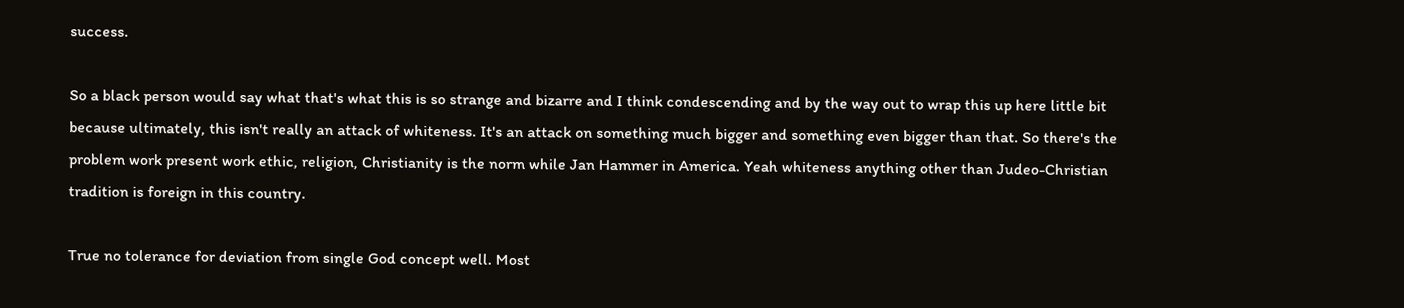success.

So a black person would say what that's what this is so strange and bizarre and I think condescending and by the way out to wrap this up here little bit because ultimately, this isn't really an attack of whiteness. It's an attack on something much bigger and something even bigger than that. So there's the problem work present work ethic, religion, Christianity is the norm while Jan Hammer in America. Yeah whiteness anything other than Judeo-Christian tradition is foreign in this country.

True no tolerance for deviation from single God concept well. Most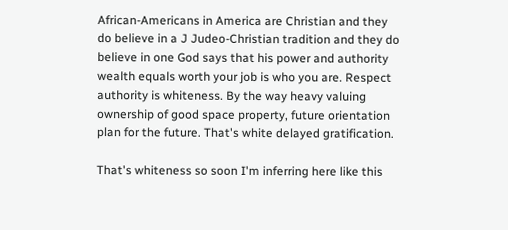African-Americans in America are Christian and they do believe in a J Judeo-Christian tradition and they do believe in one God says that his power and authority wealth equals worth your job is who you are. Respect authority is whiteness. By the way heavy valuing ownership of good space property, future orientation plan for the future. That's white delayed gratification.

That's whiteness so soon I'm inferring here like this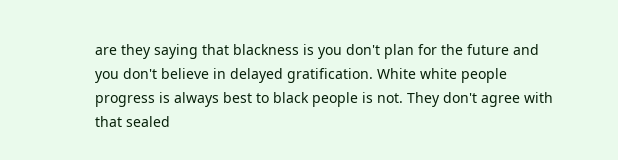are they saying that blackness is you don't plan for the future and you don't believe in delayed gratification. White white people progress is always best to black people is not. They don't agree with that sealed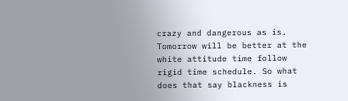crazy and dangerous as is. Tomorrow will be better at the white attitude time follow rigid time schedule. So what does that say blackness is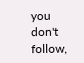you don't follow,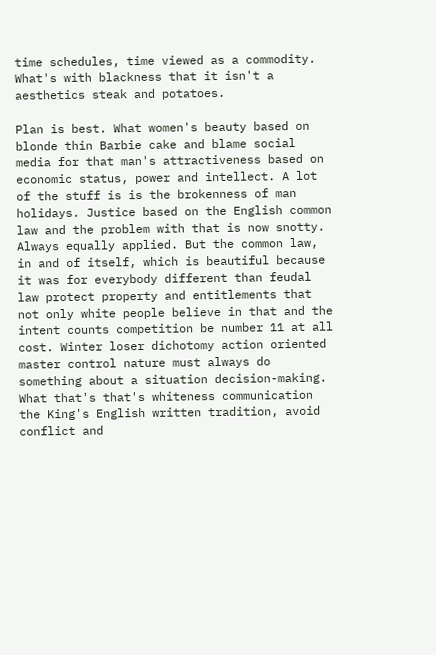time schedules, time viewed as a commodity. What's with blackness that it isn't a aesthetics steak and potatoes.

Plan is best. What women's beauty based on blonde thin Barbie cake and blame social media for that man's attractiveness based on economic status, power and intellect. A lot of the stuff is is the brokenness of man holidays. Justice based on the English common law and the problem with that is now snotty. Always equally applied. But the common law, in and of itself, which is beautiful because it was for everybody different than feudal law protect property and entitlements that not only white people believe in that and the intent counts competition be number 11 at all cost. Winter loser dichotomy action oriented master control nature must always do something about a situation decision-making. What that's that's whiteness communication the King's English written tradition, avoid conflict and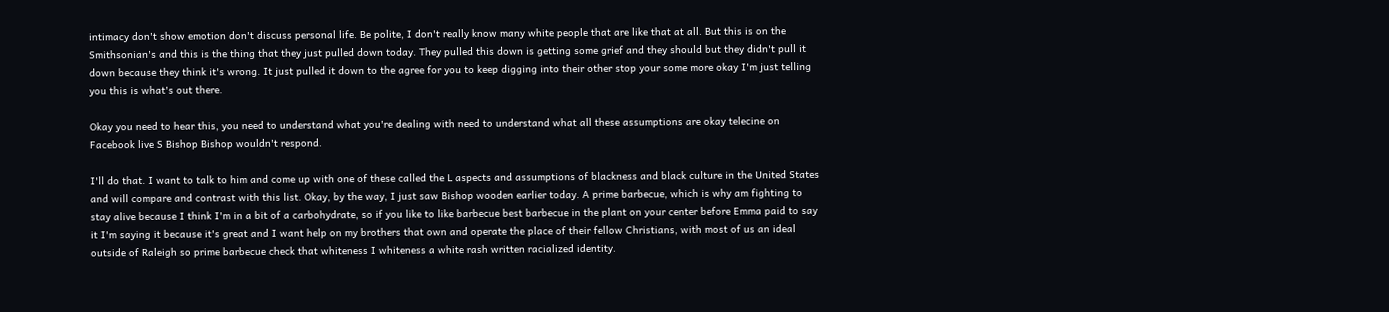intimacy don't show emotion don't discuss personal life. Be polite, I don't really know many white people that are like that at all. But this is on the Smithsonian's and this is the thing that they just pulled down today. They pulled this down is getting some grief and they should but they didn't pull it down because they think it's wrong. It just pulled it down to the agree for you to keep digging into their other stop your some more okay I'm just telling you this is what's out there.

Okay you need to hear this, you need to understand what you're dealing with need to understand what all these assumptions are okay telecine on Facebook live S Bishop Bishop wouldn't respond.

I'll do that. I want to talk to him and come up with one of these called the L aspects and assumptions of blackness and black culture in the United States and will compare and contrast with this list. Okay, by the way, I just saw Bishop wooden earlier today. A prime barbecue, which is why am fighting to stay alive because I think I'm in a bit of a carbohydrate, so if you like to like barbecue best barbecue in the plant on your center before Emma paid to say it I'm saying it because it's great and I want help on my brothers that own and operate the place of their fellow Christians, with most of us an ideal outside of Raleigh so prime barbecue check that whiteness I whiteness a white rash written racialized identity.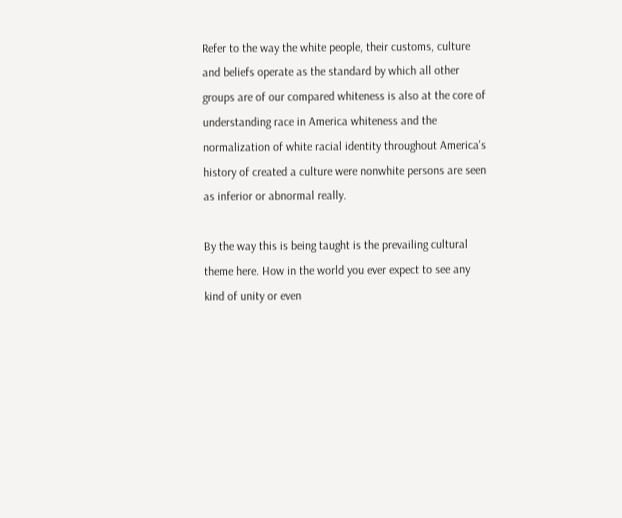Refer to the way the white people, their customs, culture and beliefs operate as the standard by which all other groups are of our compared whiteness is also at the core of understanding race in America whiteness and the normalization of white racial identity throughout America's history of created a culture were nonwhite persons are seen as inferior or abnormal really.

By the way this is being taught is the prevailing cultural theme here. How in the world you ever expect to see any kind of unity or even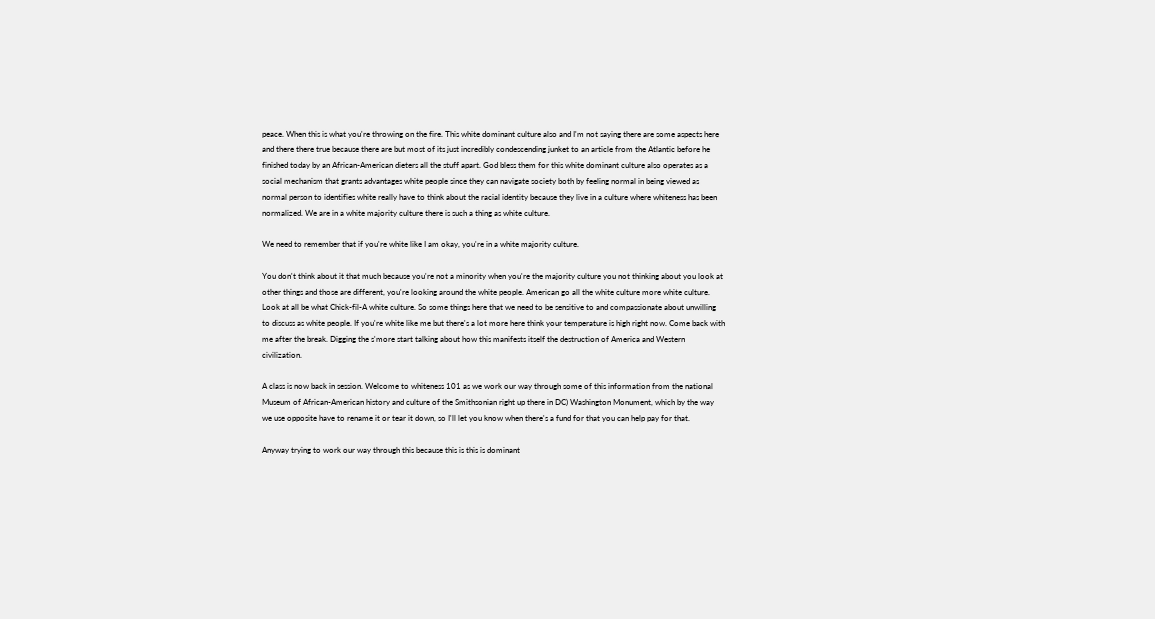peace. When this is what you're throwing on the fire. This white dominant culture also and I'm not saying there are some aspects here and there there true because there are but most of its just incredibly condescending junket to an article from the Atlantic before he finished today by an African-American dieters all the stuff apart. God bless them for this white dominant culture also operates as a social mechanism that grants advantages white people since they can navigate society both by feeling normal in being viewed as normal person to identifies white really have to think about the racial identity because they live in a culture where whiteness has been normalized. We are in a white majority culture there is such a thing as white culture.

We need to remember that if you're white like I am okay, you're in a white majority culture.

You don't think about it that much because you're not a minority when you're the majority culture you not thinking about you look at other things and those are different, you're looking around the white people. American go all the white culture more white culture. Look at all be what Chick-fil-A white culture. So some things here that we need to be sensitive to and compassionate about unwilling to discuss as white people. If you're white like me but there's a lot more here think your temperature is high right now. Come back with me after the break. Digging the s'more start talking about how this manifests itself the destruction of America and Western civilization.

A class is now back in session. Welcome to whiteness 101 as we work our way through some of this information from the national Museum of African-American history and culture of the Smithsonian right up there in DC) Washington Monument, which by the way we use opposite have to rename it or tear it down, so I'll let you know when there's a fund for that you can help pay for that.

Anyway trying to work our way through this because this is this is dominant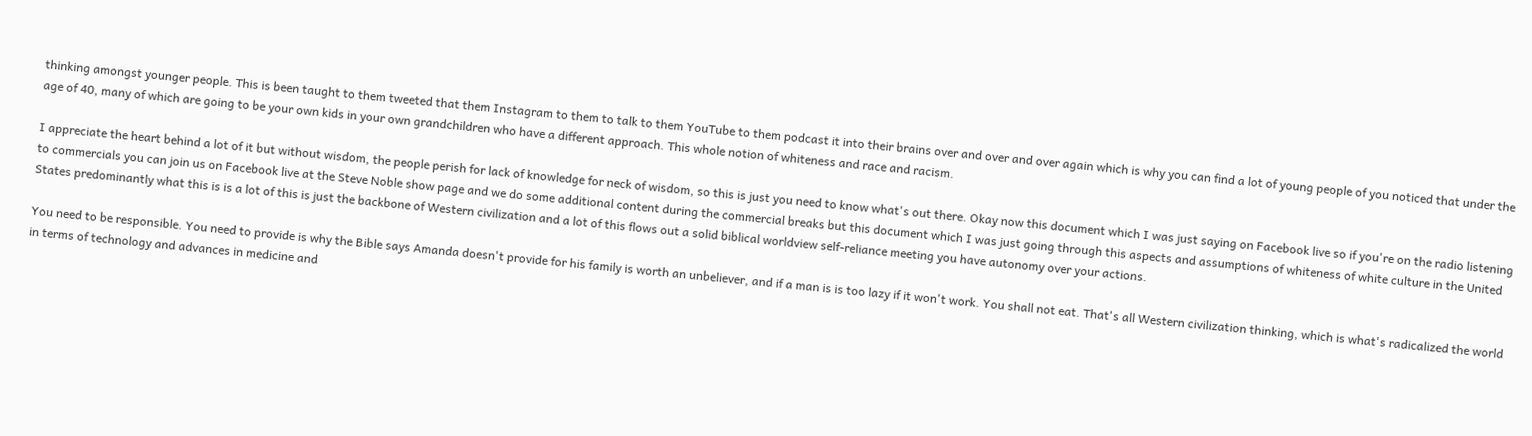thinking amongst younger people. This is been taught to them tweeted that them Instagram to them to talk to them YouTube to them podcast it into their brains over and over and over again which is why you can find a lot of young people of you noticed that under the age of 40, many of which are going to be your own kids in your own grandchildren who have a different approach. This whole notion of whiteness and race and racism.

I appreciate the heart behind a lot of it but without wisdom, the people perish for lack of knowledge for neck of wisdom, so this is just you need to know what's out there. Okay now this document which I was just saying on Facebook live so if you're on the radio listening to commercials you can join us on Facebook live at the Steve Noble show page and we do some additional content during the commercial breaks but this document which I was just going through this aspects and assumptions of whiteness of white culture in the United States predominantly what this is is a lot of this is just the backbone of Western civilization and a lot of this flows out a solid biblical worldview self-reliance meeting you have autonomy over your actions.

You need to be responsible. You need to provide is why the Bible says Amanda doesn't provide for his family is worth an unbeliever, and if a man is is too lazy if it won't work. You shall not eat. That's all Western civilization thinking, which is what's radicalized the world in terms of technology and advances in medicine and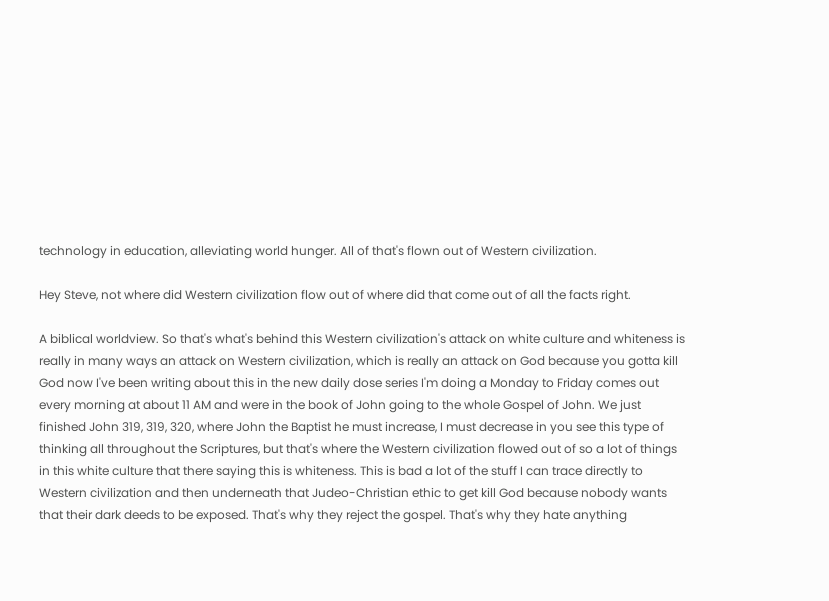technology in education, alleviating world hunger. All of that's flown out of Western civilization.

Hey Steve, not where did Western civilization flow out of where did that come out of all the facts right.

A biblical worldview. So that's what's behind this Western civilization's attack on white culture and whiteness is really in many ways an attack on Western civilization, which is really an attack on God because you gotta kill God now I've been writing about this in the new daily dose series I'm doing a Monday to Friday comes out every morning at about 11 AM and were in the book of John going to the whole Gospel of John. We just finished John 319, 319, 320, where John the Baptist he must increase, I must decrease in you see this type of thinking all throughout the Scriptures, but that's where the Western civilization flowed out of so a lot of things in this white culture that there saying this is whiteness. This is bad a lot of the stuff I can trace directly to Western civilization and then underneath that Judeo-Christian ethic to get kill God because nobody wants that their dark deeds to be exposed. That's why they reject the gospel. That's why they hate anything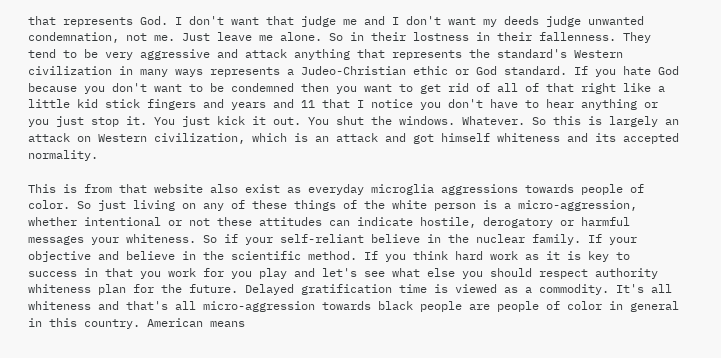that represents God. I don't want that judge me and I don't want my deeds judge unwanted condemnation, not me. Just leave me alone. So in their lostness in their fallenness. They tend to be very aggressive and attack anything that represents the standard's Western civilization in many ways represents a Judeo-Christian ethic or God standard. If you hate God because you don't want to be condemned then you want to get rid of all of that right like a little kid stick fingers and years and 11 that I notice you don't have to hear anything or you just stop it. You just kick it out. You shut the windows. Whatever. So this is largely an attack on Western civilization, which is an attack and got himself whiteness and its accepted normality.

This is from that website also exist as everyday microglia aggressions towards people of color. So just living on any of these things of the white person is a micro-aggression, whether intentional or not these attitudes can indicate hostile, derogatory or harmful messages your whiteness. So if your self-reliant believe in the nuclear family. If your objective and believe in the scientific method. If you think hard work as it is key to success in that you work for you play and let's see what else you should respect authority whiteness plan for the future. Delayed gratification time is viewed as a commodity. It's all whiteness and that's all micro-aggression towards black people are people of color in general in this country. American means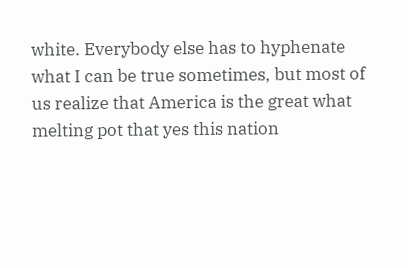white. Everybody else has to hyphenate what I can be true sometimes, but most of us realize that America is the great what melting pot that yes this nation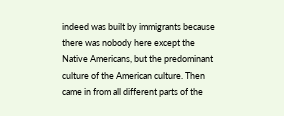indeed was built by immigrants because there was nobody here except the Native Americans, but the predominant culture of the American culture. Then came in from all different parts of the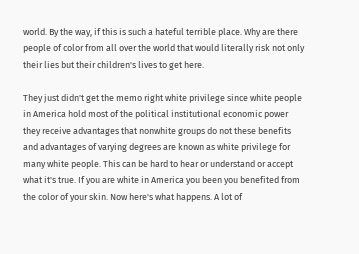world. By the way, if this is such a hateful terrible place. Why are there people of color from all over the world that would literally risk not only their lies but their children's lives to get here.

They just didn't get the memo right white privilege since white people in America hold most of the political institutional economic power they receive advantages that nonwhite groups do not these benefits and advantages of varying degrees are known as white privilege for many white people. This can be hard to hear or understand or accept what it's true. If you are white in America you been you benefited from the color of your skin. Now here's what happens. A lot of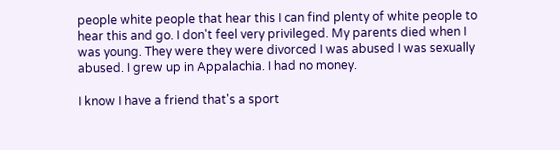people white people that hear this I can find plenty of white people to hear this and go. I don't feel very privileged. My parents died when I was young. They were they were divorced I was abused I was sexually abused. I grew up in Appalachia. I had no money.

I know I have a friend that's a sport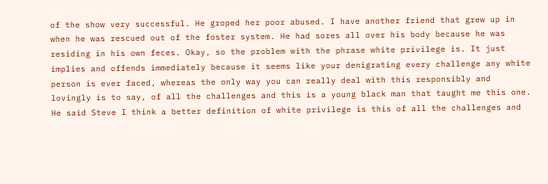of the show very successful. He groped her poor abused. I have another friend that grew up in when he was rescued out of the foster system. He had sores all over his body because he was residing in his own feces. Okay, so the problem with the phrase white privilege is. It just implies and offends immediately because it seems like your denigrating every challenge any white person is ever faced, whereas the only way you can really deal with this responsibly and lovingly is to say, of all the challenges and this is a young black man that taught me this one. He said Steve I think a better definition of white privilege is this of all the challenges and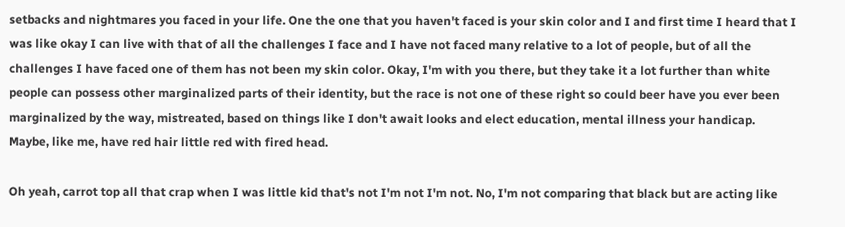setbacks and nightmares you faced in your life. One the one that you haven't faced is your skin color and I and first time I heard that I was like okay I can live with that of all the challenges I face and I have not faced many relative to a lot of people, but of all the challenges I have faced one of them has not been my skin color. Okay, I'm with you there, but they take it a lot further than white people can possess other marginalized parts of their identity, but the race is not one of these right so could beer have you ever been marginalized by the way, mistreated, based on things like I don't await looks and elect education, mental illness your handicap. Maybe, like me, have red hair little red with fired head.

Oh yeah, carrot top all that crap when I was little kid that's not I'm not I'm not. No, I'm not comparing that black but are acting like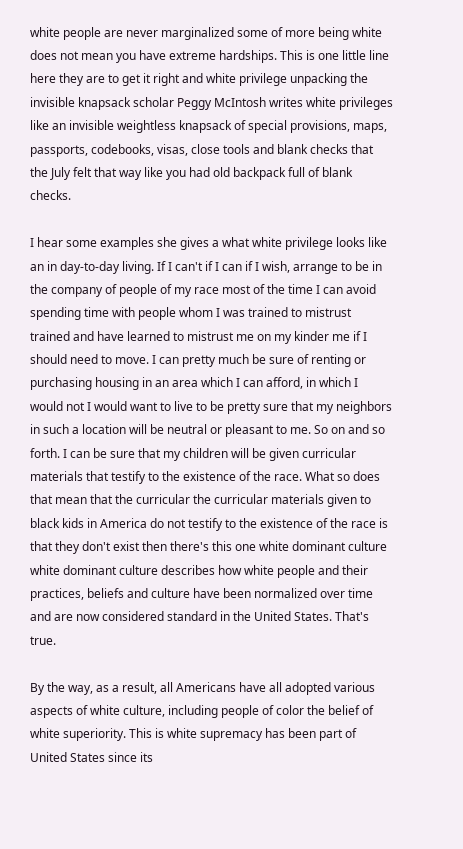white people are never marginalized some of more being white does not mean you have extreme hardships. This is one little line here they are to get it right and white privilege unpacking the invisible knapsack scholar Peggy McIntosh writes white privileges like an invisible weightless knapsack of special provisions, maps, passports, codebooks, visas, close tools and blank checks that the July felt that way like you had old backpack full of blank checks.

I hear some examples she gives a what white privilege looks like an in day-to-day living. If I can't if I can if I wish, arrange to be in the company of people of my race most of the time I can avoid spending time with people whom I was trained to mistrust trained and have learned to mistrust me on my kinder me if I should need to move. I can pretty much be sure of renting or purchasing housing in an area which I can afford, in which I would not I would want to live to be pretty sure that my neighbors in such a location will be neutral or pleasant to me. So on and so forth. I can be sure that my children will be given curricular materials that testify to the existence of the race. What so does that mean that the curricular the curricular materials given to black kids in America do not testify to the existence of the race is that they don't exist then there's this one white dominant culture white dominant culture describes how white people and their practices, beliefs and culture have been normalized over time and are now considered standard in the United States. That's true.

By the way, as a result, all Americans have all adopted various aspects of white culture, including people of color the belief of white superiority. This is white supremacy has been part of United States since its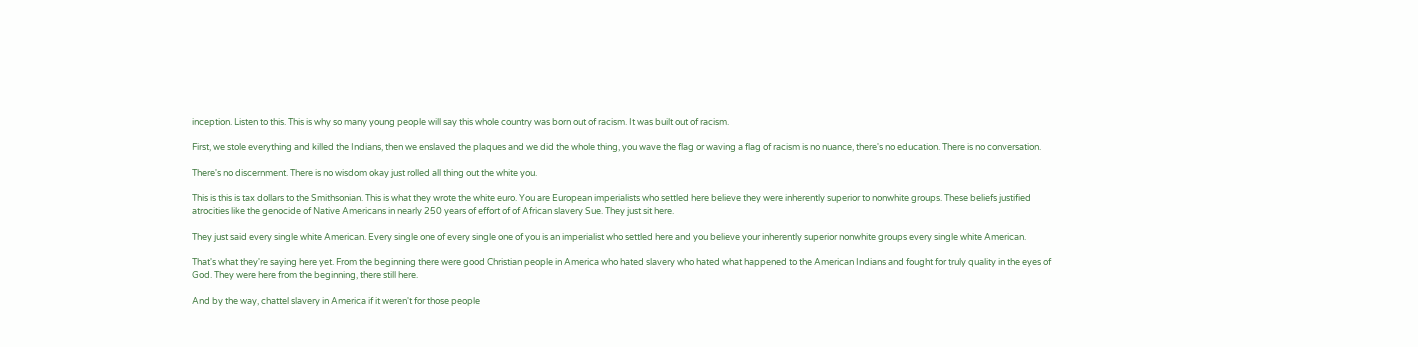inception. Listen to this. This is why so many young people will say this whole country was born out of racism. It was built out of racism.

First, we stole everything and killed the Indians, then we enslaved the plaques and we did the whole thing, you wave the flag or waving a flag of racism is no nuance, there's no education. There is no conversation.

There's no discernment. There is no wisdom okay just rolled all thing out the white you.

This is this is tax dollars to the Smithsonian. This is what they wrote the white euro. You are European imperialists who settled here believe they were inherently superior to nonwhite groups. These beliefs justified atrocities like the genocide of Native Americans in nearly 250 years of effort of of African slavery Sue. They just sit here.

They just said every single white American. Every single one of every single one of you is an imperialist who settled here and you believe your inherently superior nonwhite groups every single white American.

That's what they're saying here yet. From the beginning there were good Christian people in America who hated slavery who hated what happened to the American Indians and fought for truly quality in the eyes of God. They were here from the beginning, there still here.

And by the way, chattel slavery in America if it weren't for those people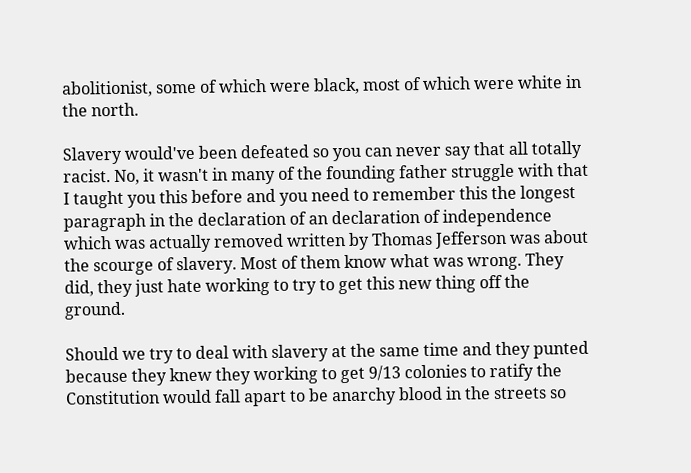abolitionist, some of which were black, most of which were white in the north.

Slavery would've been defeated so you can never say that all totally racist. No, it wasn't in many of the founding father struggle with that I taught you this before and you need to remember this the longest paragraph in the declaration of an declaration of independence which was actually removed written by Thomas Jefferson was about the scourge of slavery. Most of them know what was wrong. They did, they just hate working to try to get this new thing off the ground.

Should we try to deal with slavery at the same time and they punted because they knew they working to get 9/13 colonies to ratify the Constitution would fall apart to be anarchy blood in the streets so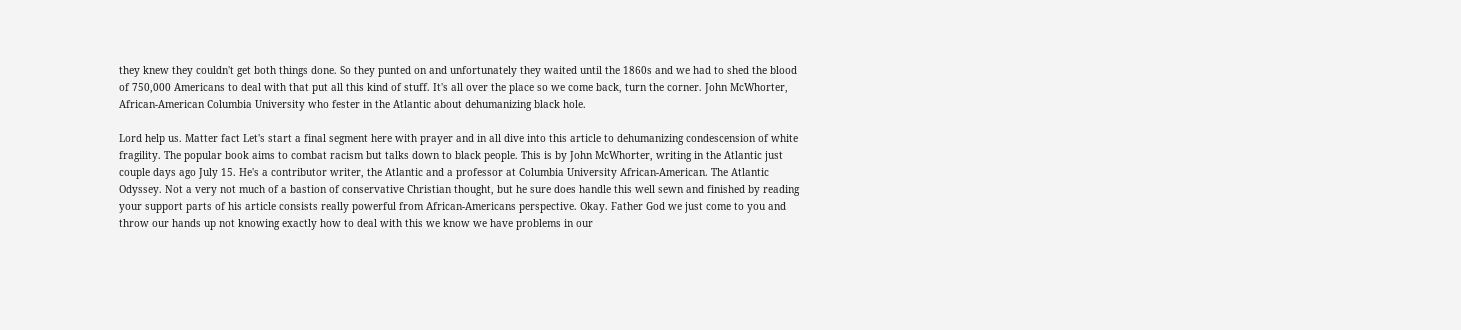they knew they couldn't get both things done. So they punted on and unfortunately they waited until the 1860s and we had to shed the blood of 750,000 Americans to deal with that put all this kind of stuff. It's all over the place so we come back, turn the corner. John McWhorter, African-American Columbia University who fester in the Atlantic about dehumanizing black hole.

Lord help us. Matter fact Let's start a final segment here with prayer and in all dive into this article to dehumanizing condescension of white fragility. The popular book aims to combat racism but talks down to black people. This is by John McWhorter, writing in the Atlantic just couple days ago July 15. He's a contributor writer, the Atlantic and a professor at Columbia University African-American. The Atlantic Odyssey. Not a very not much of a bastion of conservative Christian thought, but he sure does handle this well sewn and finished by reading your support parts of his article consists really powerful from African-Americans perspective. Okay. Father God we just come to you and throw our hands up not knowing exactly how to deal with this we know we have problems in our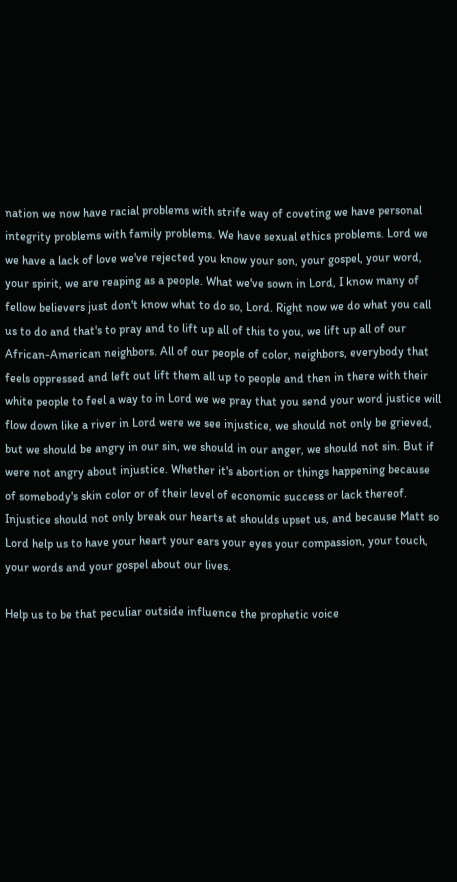nation we now have racial problems with strife way of coveting we have personal integrity problems with family problems. We have sexual ethics problems. Lord we we have a lack of love we've rejected you know your son, your gospel, your word, your spirit, we are reaping as a people. What we've sown in Lord, I know many of fellow believers just don't know what to do so, Lord. Right now we do what you call us to do and that's to pray and to lift up all of this to you, we lift up all of our African-American neighbors. All of our people of color, neighbors, everybody that feels oppressed and left out lift them all up to people and then in there with their white people to feel a way to in Lord we we pray that you send your word justice will flow down like a river in Lord were we see injustice, we should not only be grieved, but we should be angry in our sin, we should in our anger, we should not sin. But if were not angry about injustice. Whether it's abortion or things happening because of somebody's skin color or of their level of economic success or lack thereof. Injustice should not only break our hearts at shoulds upset us, and because Matt so Lord help us to have your heart your ears your eyes your compassion, your touch, your words and your gospel about our lives.

Help us to be that peculiar outside influence the prophetic voice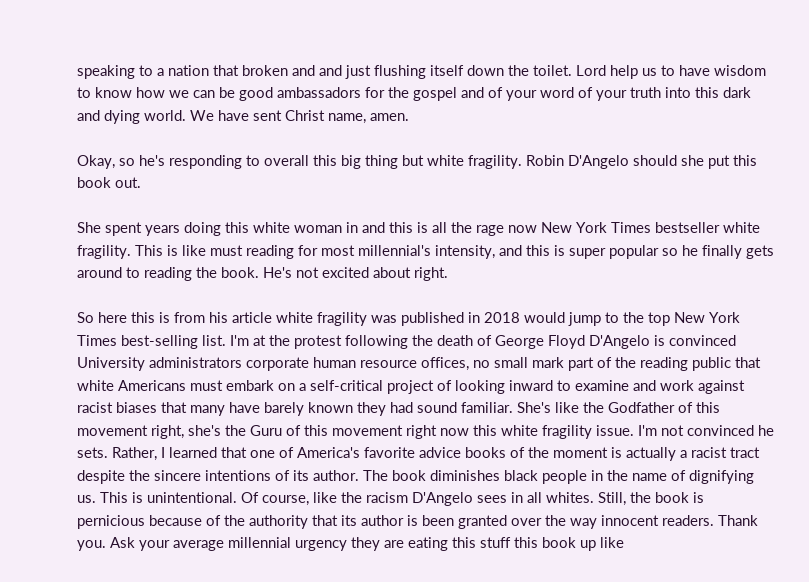speaking to a nation that broken and and just flushing itself down the toilet. Lord help us to have wisdom to know how we can be good ambassadors for the gospel and of your word of your truth into this dark and dying world. We have sent Christ name, amen.

Okay, so he's responding to overall this big thing but white fragility. Robin D'Angelo should she put this book out.

She spent years doing this white woman in and this is all the rage now New York Times bestseller white fragility. This is like must reading for most millennial's intensity, and this is super popular so he finally gets around to reading the book. He's not excited about right.

So here this is from his article white fragility was published in 2018 would jump to the top New York Times best-selling list. I'm at the protest following the death of George Floyd D'Angelo is convinced University administrators corporate human resource offices, no small mark part of the reading public that white Americans must embark on a self-critical project of looking inward to examine and work against racist biases that many have barely known they had sound familiar. She's like the Godfather of this movement right, she's the Guru of this movement right now this white fragility issue. I'm not convinced he sets. Rather, I learned that one of America's favorite advice books of the moment is actually a racist tract despite the sincere intentions of its author. The book diminishes black people in the name of dignifying us. This is unintentional. Of course, like the racism D'Angelo sees in all whites. Still, the book is pernicious because of the authority that its author is been granted over the way innocent readers. Thank you. Ask your average millennial urgency they are eating this stuff this book up like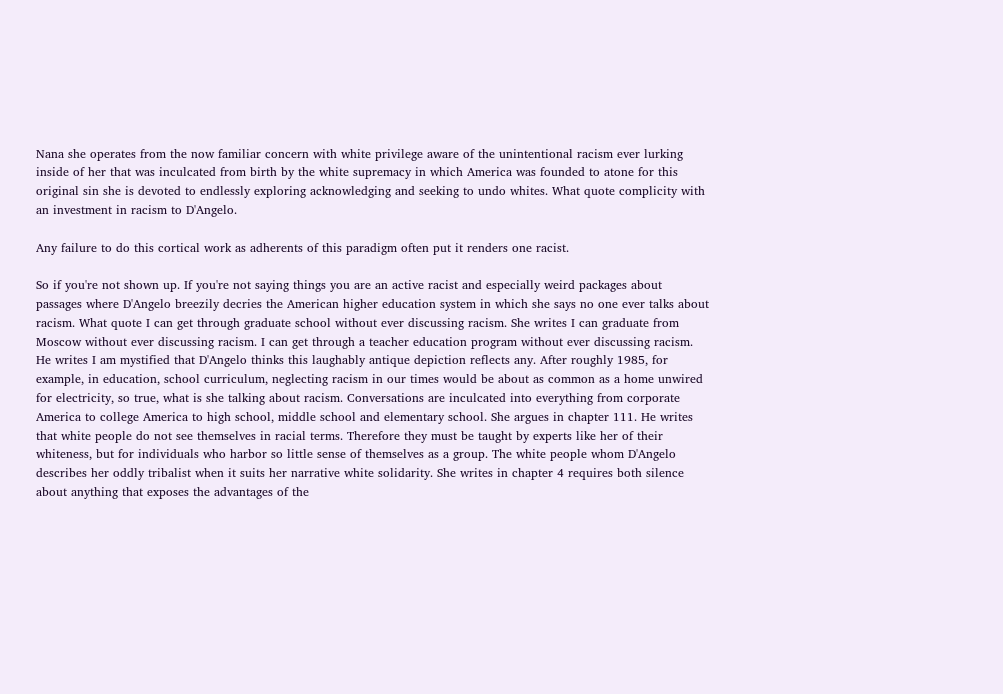Nana she operates from the now familiar concern with white privilege aware of the unintentional racism ever lurking inside of her that was inculcated from birth by the white supremacy in which America was founded to atone for this original sin she is devoted to endlessly exploring acknowledging and seeking to undo whites. What quote complicity with an investment in racism to D'Angelo.

Any failure to do this cortical work as adherents of this paradigm often put it renders one racist.

So if you're not shown up. If you're not saying things you are an active racist and especially weird packages about passages where D'Angelo breezily decries the American higher education system in which she says no one ever talks about racism. What quote I can get through graduate school without ever discussing racism. She writes I can graduate from Moscow without ever discussing racism. I can get through a teacher education program without ever discussing racism. He writes I am mystified that D'Angelo thinks this laughably antique depiction reflects any. After roughly 1985, for example, in education, school curriculum, neglecting racism in our times would be about as common as a home unwired for electricity, so true, what is she talking about racism. Conversations are inculcated into everything from corporate America to college America to high school, middle school and elementary school. She argues in chapter 111. He writes that white people do not see themselves in racial terms. Therefore they must be taught by experts like her of their whiteness, but for individuals who harbor so little sense of themselves as a group. The white people whom D'Angelo describes her oddly tribalist when it suits her narrative white solidarity. She writes in chapter 4 requires both silence about anything that exposes the advantages of the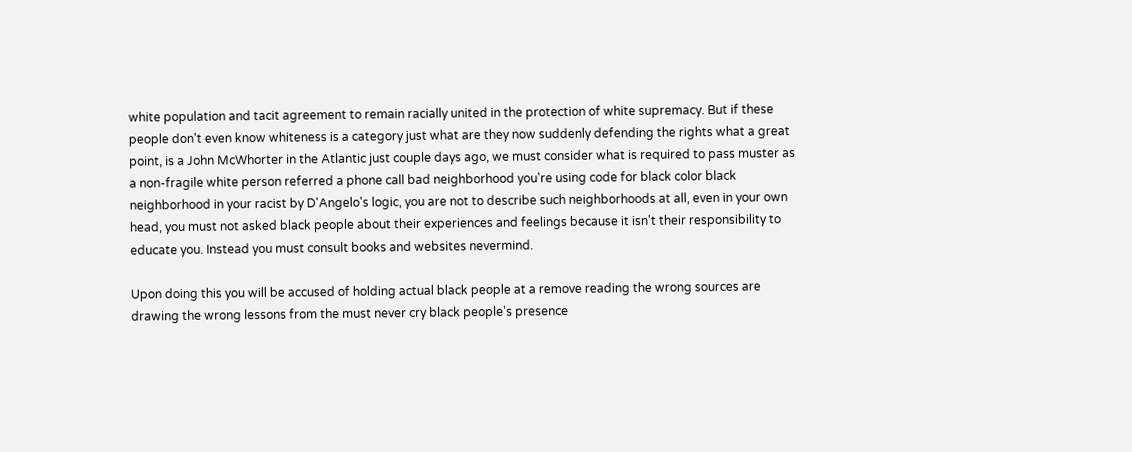white population and tacit agreement to remain racially united in the protection of white supremacy. But if these people don't even know whiteness is a category just what are they now suddenly defending the rights what a great point, is a John McWhorter in the Atlantic just couple days ago, we must consider what is required to pass muster as a non-fragile white person referred a phone call bad neighborhood you're using code for black color black neighborhood in your racist by D'Angelo's logic, you are not to describe such neighborhoods at all, even in your own head, you must not asked black people about their experiences and feelings because it isn't their responsibility to educate you. Instead you must consult books and websites nevermind.

Upon doing this you will be accused of holding actual black people at a remove reading the wrong sources are drawing the wrong lessons from the must never cry black people's presence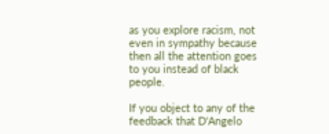as you explore racism, not even in sympathy because then all the attention goes to you instead of black people.

If you object to any of the feedback that D'Angelo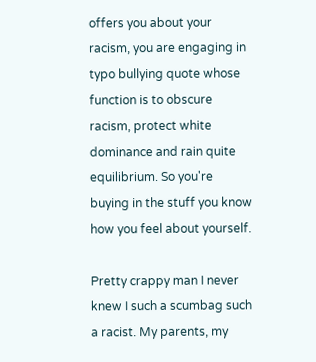offers you about your racism, you are engaging in typo bullying quote whose function is to obscure racism, protect white dominance and rain quite equilibrium. So you're buying in the stuff you know how you feel about yourself.

Pretty crappy man I never knew I such a scumbag such a racist. My parents, my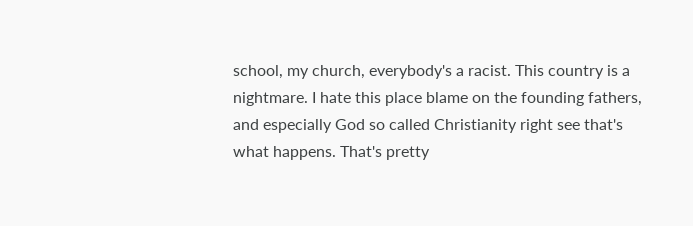school, my church, everybody's a racist. This country is a nightmare. I hate this place blame on the founding fathers, and especially God so called Christianity right see that's what happens. That's pretty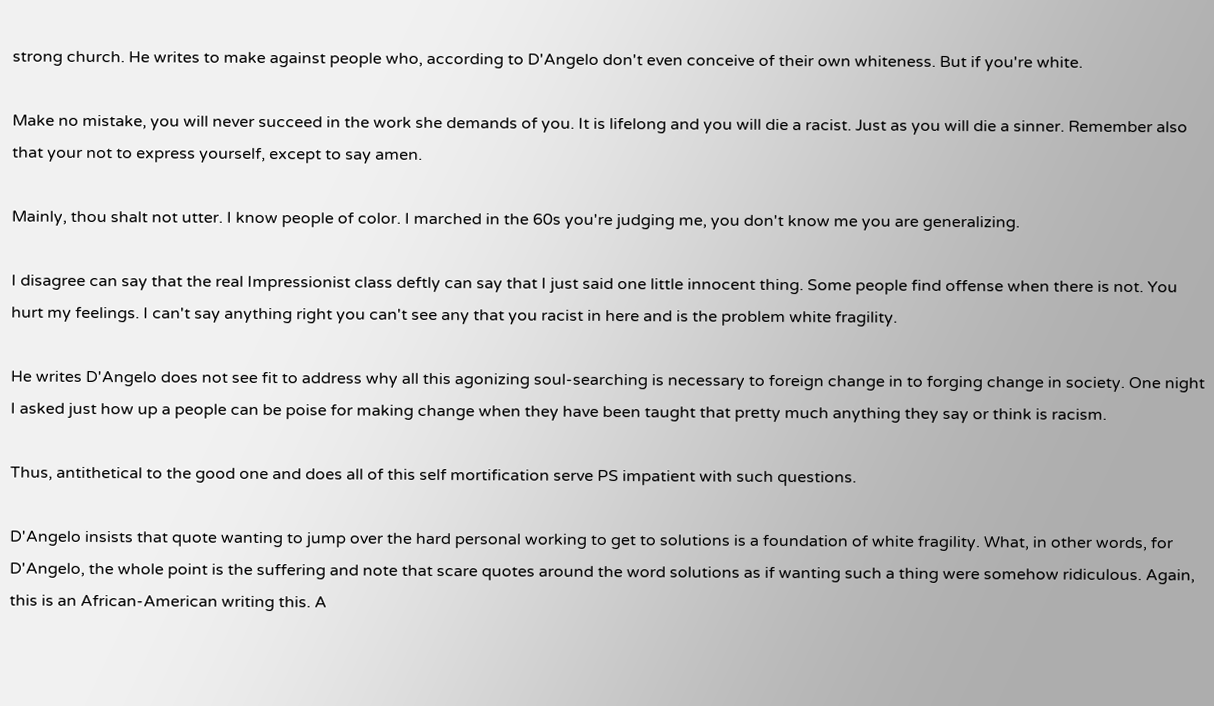strong church. He writes to make against people who, according to D'Angelo don't even conceive of their own whiteness. But if you're white.

Make no mistake, you will never succeed in the work she demands of you. It is lifelong and you will die a racist. Just as you will die a sinner. Remember also that your not to express yourself, except to say amen.

Mainly, thou shalt not utter. I know people of color. I marched in the 60s you're judging me, you don't know me you are generalizing.

I disagree can say that the real Impressionist class deftly can say that I just said one little innocent thing. Some people find offense when there is not. You hurt my feelings. I can't say anything right you can't see any that you racist in here and is the problem white fragility.

He writes D'Angelo does not see fit to address why all this agonizing soul-searching is necessary to foreign change in to forging change in society. One night I asked just how up a people can be poise for making change when they have been taught that pretty much anything they say or think is racism.

Thus, antithetical to the good one and does all of this self mortification serve PS impatient with such questions.

D'Angelo insists that quote wanting to jump over the hard personal working to get to solutions is a foundation of white fragility. What, in other words, for D'Angelo, the whole point is the suffering and note that scare quotes around the word solutions as if wanting such a thing were somehow ridiculous. Again, this is an African-American writing this. A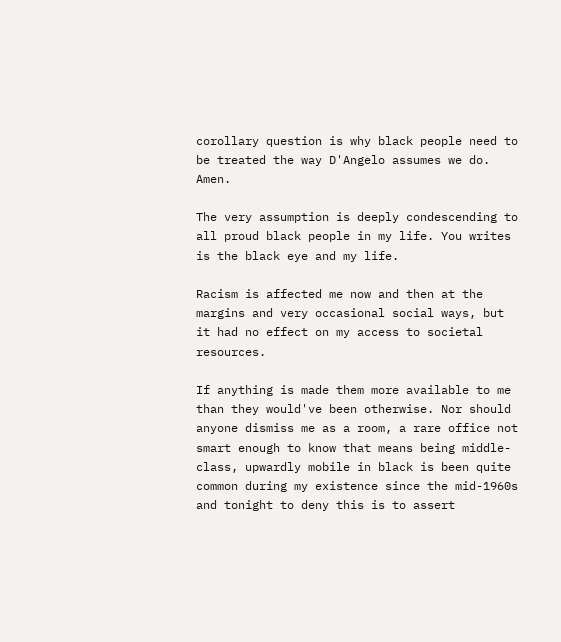corollary question is why black people need to be treated the way D'Angelo assumes we do. Amen.

The very assumption is deeply condescending to all proud black people in my life. You writes is the black eye and my life.

Racism is affected me now and then at the margins and very occasional social ways, but it had no effect on my access to societal resources.

If anything is made them more available to me than they would've been otherwise. Nor should anyone dismiss me as a room, a rare office not smart enough to know that means being middle-class, upwardly mobile in black is been quite common during my existence since the mid-1960s and tonight to deny this is to assert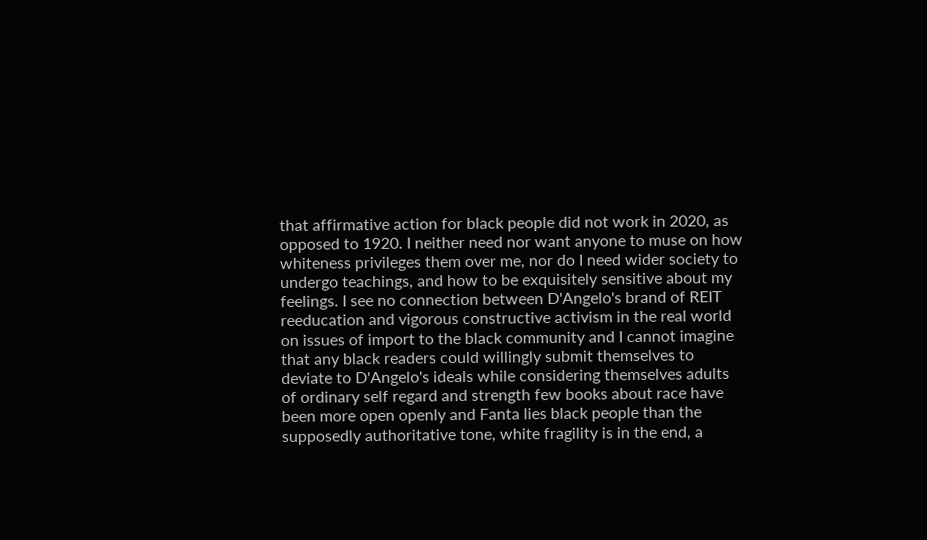that affirmative action for black people did not work in 2020, as opposed to 1920. I neither need nor want anyone to muse on how whiteness privileges them over me, nor do I need wider society to undergo teachings, and how to be exquisitely sensitive about my feelings. I see no connection between D'Angelo's brand of REIT reeducation and vigorous constructive activism in the real world on issues of import to the black community and I cannot imagine that any black readers could willingly submit themselves to deviate to D'Angelo's ideals while considering themselves adults of ordinary self regard and strength few books about race have been more open openly and Fanta lies black people than the supposedly authoritative tone, white fragility is in the end, a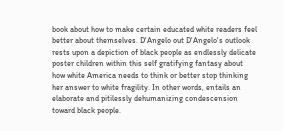book about how to make certain educated white readers feel better about themselves. D'Angelo out D'Angelo's outlook rests upon a depiction of black people as endlessly delicate poster children within this self gratifying fantasy about how white America needs to think or better stop thinking her answer to white fragility. In other words, entails an elaborate and pitilessly dehumanizing condescension toward black people.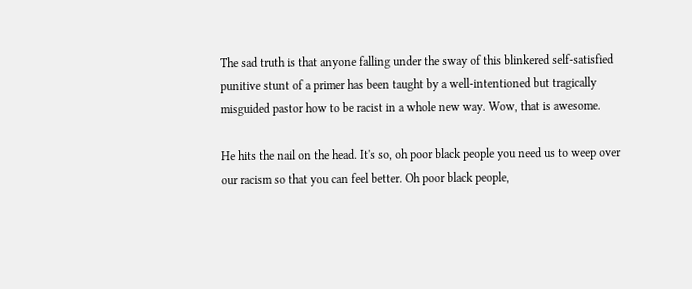The sad truth is that anyone falling under the sway of this blinkered self-satisfied punitive stunt of a primer has been taught by a well-intentioned but tragically misguided pastor how to be racist in a whole new way. Wow, that is awesome.

He hits the nail on the head. It's so, oh poor black people you need us to weep over our racism so that you can feel better. Oh poor black people,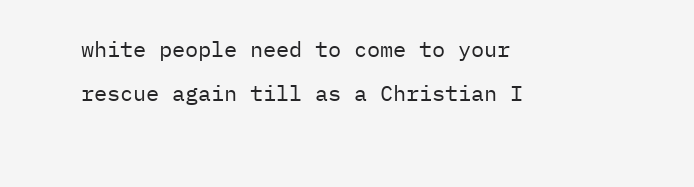white people need to come to your rescue again till as a Christian I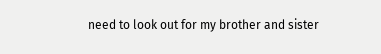need to look out for my brother and sister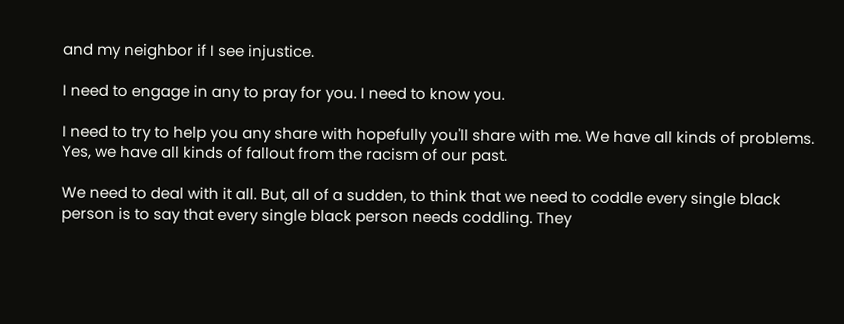and my neighbor if I see injustice.

I need to engage in any to pray for you. I need to know you.

I need to try to help you any share with hopefully you'll share with me. We have all kinds of problems. Yes, we have all kinds of fallout from the racism of our past.

We need to deal with it all. But, all of a sudden, to think that we need to coddle every single black person is to say that every single black person needs coddling. They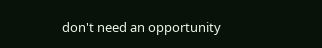don't need an opportunity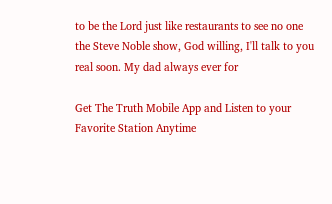to be the Lord just like restaurants to see no one the Steve Noble show, God willing, I'll talk to you real soon. My dad always ever for

Get The Truth Mobile App and Listen to your Favorite Station Anytime